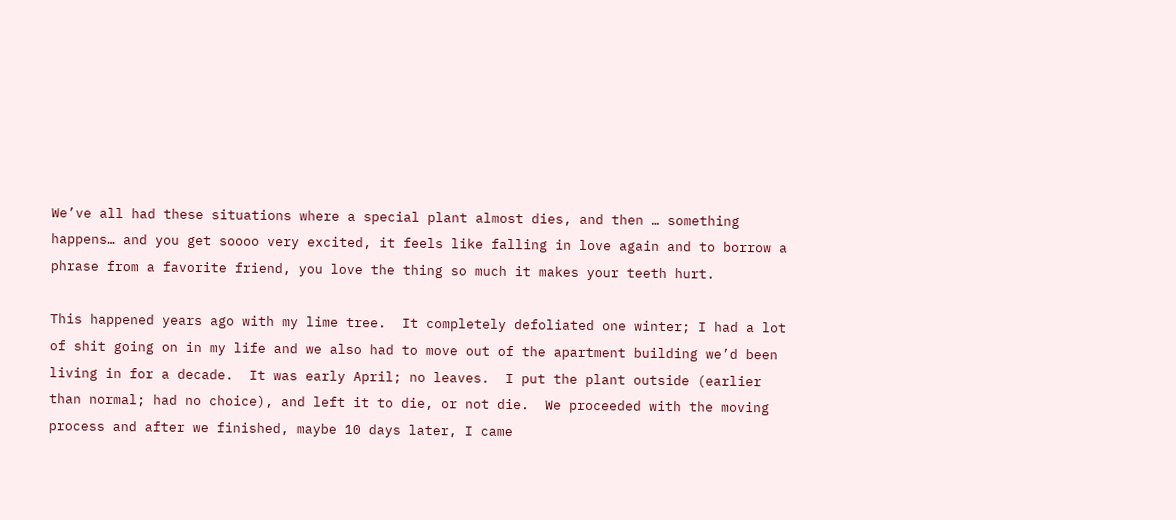We’ve all had these situations where a special plant almost dies, and then … something happens… and you get soooo very excited, it feels like falling in love again and to borrow a phrase from a favorite friend, you love the thing so much it makes your teeth hurt.

This happened years ago with my lime tree.  It completely defoliated one winter; I had a lot of shit going on in my life and we also had to move out of the apartment building we’d been living in for a decade.  It was early April; no leaves.  I put the plant outside (earlier than normal; had no choice), and left it to die, or not die.  We proceeded with the moving process and after we finished, maybe 10 days later, I came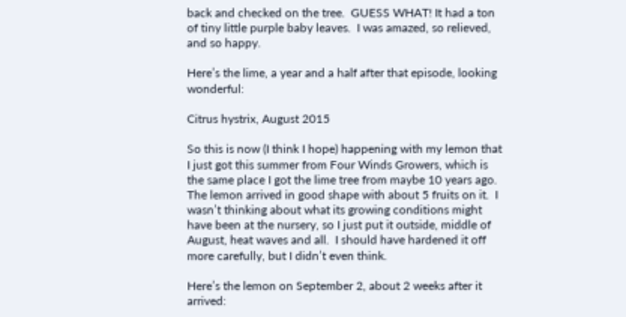back and checked on the tree.  GUESS WHAT! It had a ton of tiny little purple baby leaves.  I was amazed, so relieved, and so happy.

Here’s the lime, a year and a half after that episode, looking wonderful:

Citrus hystrix, August 2015

So this is now (I think I hope) happening with my lemon that I just got this summer from Four Winds Growers, which is the same place I got the lime tree from maybe 10 years ago.  The lemon arrived in good shape with about 5 fruits on it.  I wasn’t thinking about what its growing conditions might have been at the nursery, so I just put it outside, middle of August, heat waves and all.  I should have hardened it off more carefully, but I didn’t even think.

Here’s the lemon on September 2, about 2 weeks after it arrived: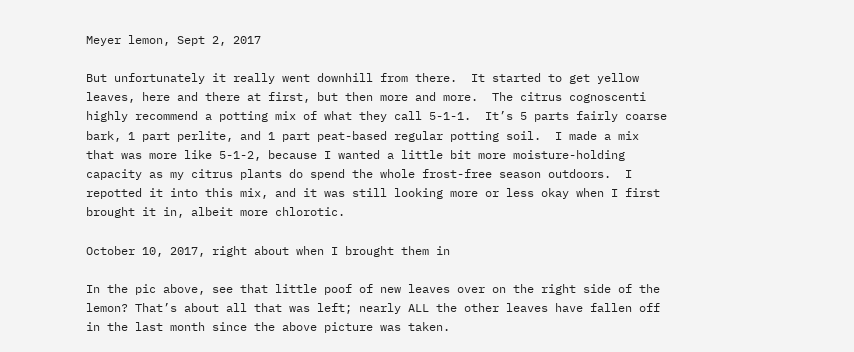Meyer lemon, Sept 2, 2017

But unfortunately it really went downhill from there.  It started to get yellow leaves, here and there at first, but then more and more.  The citrus cognoscenti highly recommend a potting mix of what they call 5-1-1.  It’s 5 parts fairly coarse bark, 1 part perlite, and 1 part peat-based regular potting soil.  I made a mix that was more like 5-1-2, because I wanted a little bit more moisture-holding capacity as my citrus plants do spend the whole frost-free season outdoors.  I repotted it into this mix, and it was still looking more or less okay when I first brought it in, albeit more chlorotic.

October 10, 2017, right about when I brought them in

In the pic above, see that little poof of new leaves over on the right side of the lemon? That’s about all that was left; nearly ALL the other leaves have fallen off in the last month since the above picture was taken.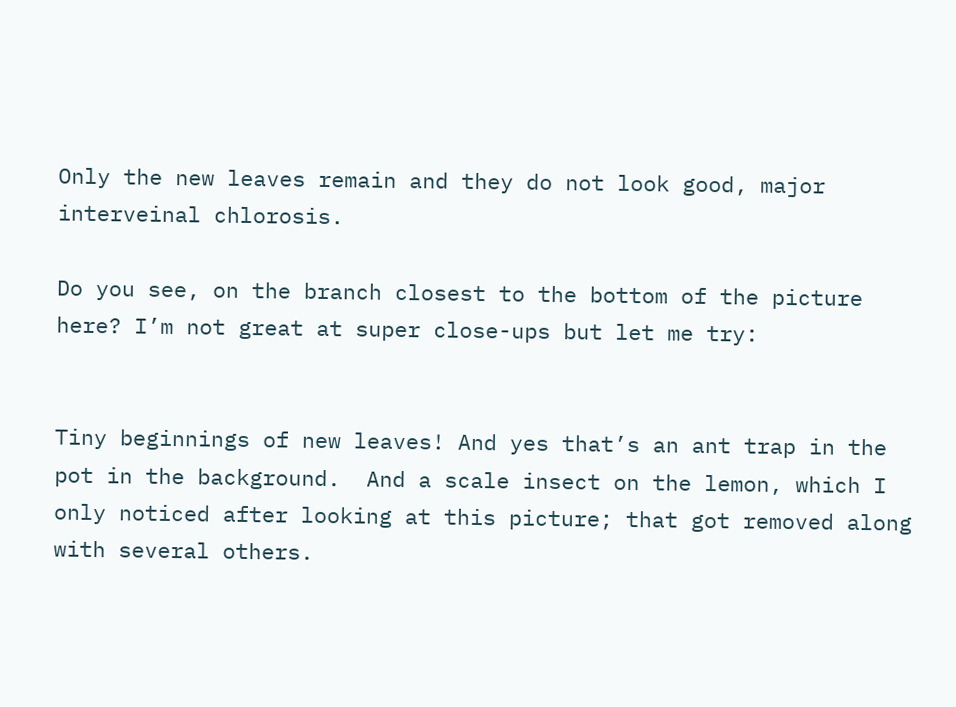Only the new leaves remain and they do not look good, major interveinal chlorosis.

Do you see, on the branch closest to the bottom of the picture here? I’m not great at super close-ups but let me try:


Tiny beginnings of new leaves! And yes that’s an ant trap in the pot in the background.  And a scale insect on the lemon, which I only noticed after looking at this picture; that got removed along with several others.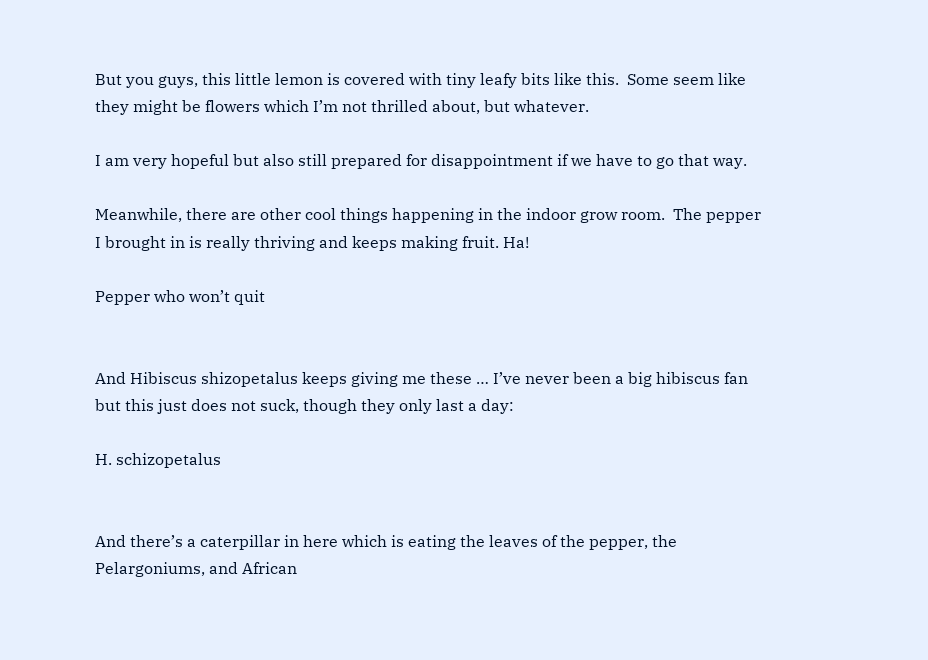But you guys, this little lemon is covered with tiny leafy bits like this.  Some seem like they might be flowers which I’m not thrilled about, but whatever.

I am very hopeful but also still prepared for disappointment if we have to go that way.

Meanwhile, there are other cool things happening in the indoor grow room.  The pepper I brought in is really thriving and keeps making fruit. Ha!

Pepper who won’t quit


And Hibiscus shizopetalus keeps giving me these … I’ve never been a big hibiscus fan but this just does not suck, though they only last a day:

H. schizopetalus


And there’s a caterpillar in here which is eating the leaves of the pepper, the Pelargoniums, and African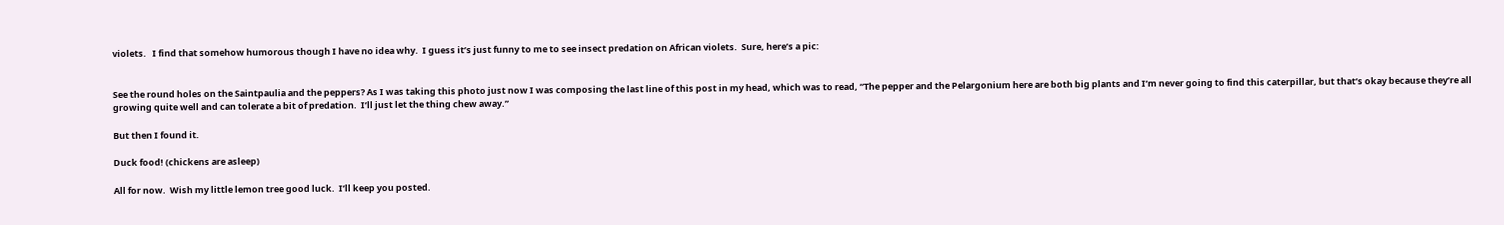violets.   I find that somehow humorous though I have no idea why.  I guess it’s just funny to me to see insect predation on African violets.  Sure, here’s a pic:


See the round holes on the Saintpaulia and the peppers? As I was taking this photo just now I was composing the last line of this post in my head, which was to read, “The pepper and the Pelargonium here are both big plants and I’m never going to find this caterpillar, but that’s okay because they’re all growing quite well and can tolerate a bit of predation.  I’ll just let the thing chew away.”

But then I found it.

Duck food! (chickens are asleep)

All for now.  Wish my little lemon tree good luck.  I’ll keep you posted.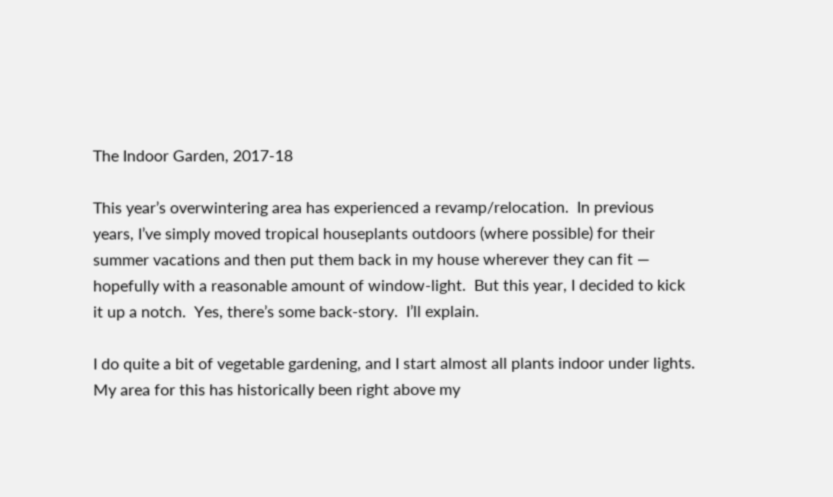The Indoor Garden, 2017-18

This year’s overwintering area has experienced a revamp/relocation.  In previous years, I’ve simply moved tropical houseplants outdoors (where possible) for their summer vacations and then put them back in my house wherever they can fit — hopefully with a reasonable amount of window-light.  But this year, I decided to kick it up a notch.  Yes, there’s some back-story.  I’ll explain.

I do quite a bit of vegetable gardening, and I start almost all plants indoor under lights.  My area for this has historically been right above my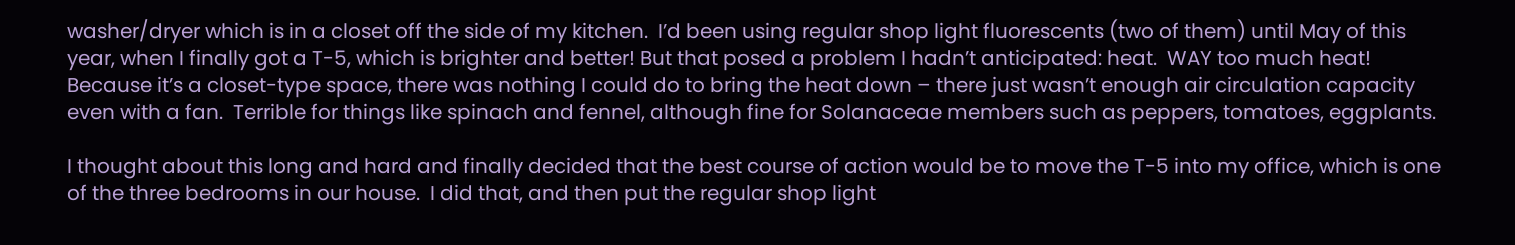washer/dryer which is in a closet off the side of my kitchen.  I’d been using regular shop light fluorescents (two of them) until May of this year, when I finally got a T-5, which is brighter and better! But that posed a problem I hadn’t anticipated: heat.  WAY too much heat! Because it’s a closet-type space, there was nothing I could do to bring the heat down – there just wasn’t enough air circulation capacity even with a fan.  Terrible for things like spinach and fennel, although fine for Solanaceae members such as peppers, tomatoes, eggplants.

I thought about this long and hard and finally decided that the best course of action would be to move the T-5 into my office, which is one of the three bedrooms in our house.  I did that, and then put the regular shop light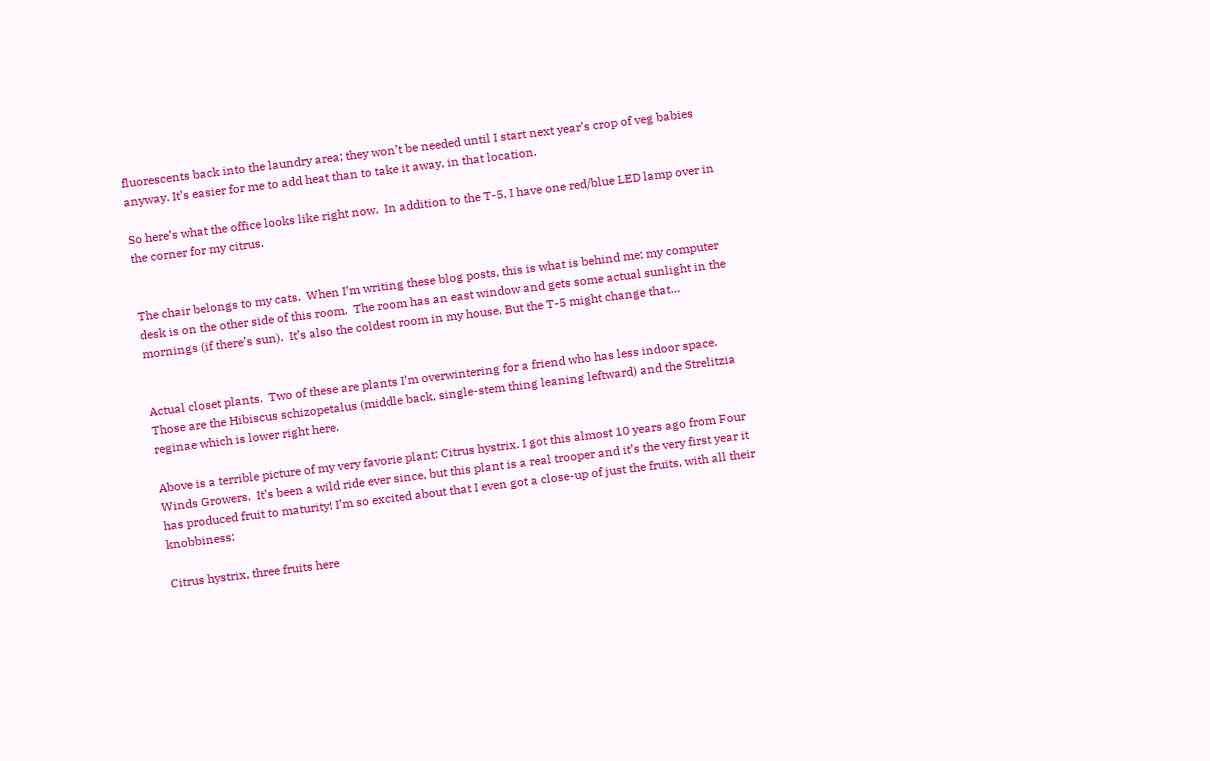fluorescents back into the laundry area; they won’t be needed until I start next year’s crop of veg babies anyway. It’s easier for me to add heat than to take it away, in that location.

So here’s what the office looks like right now.  In addition to the T-5, I have one red/blue LED lamp over in the corner for my citrus.


The chair belongs to my cats.  When I’m writing these blog posts, this is what is behind me; my computer desk is on the other side of this room.  The room has an east window and gets some actual sunlight in the mornings (if there’s sun).  It’s also the coldest room in my house. But the T-5 might change that…


Actual closet plants.  Two of these are plants I’m overwintering for a friend who has less indoor space.  Those are the Hibiscus schizopetalus (middle back, single-stem thing leaning leftward) and the Strelitzia reginae which is lower right here.

Above is a terrible picture of my very favorie plant: Citrus hystrix. I got this almost 10 years ago from Four Winds Growers.  It’s been a wild ride ever since, but this plant is a real trooper and it’s the very first year it has produced fruit to maturity! I’m so excited about that I even got a close-up of just the fruits, with all their knobbiness:

Citrus hystrix, three fruits here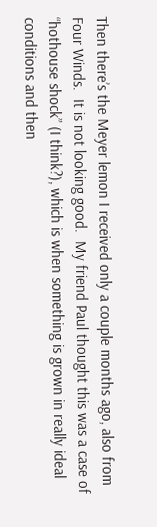Then there’s the Meyer lemon I received only a couple months ago, also from Four Winds.  It is not looking good.  My friend Paul thought this was a case of “hothouse shock” (I think?), which is when something is grown in really ideal conditions and then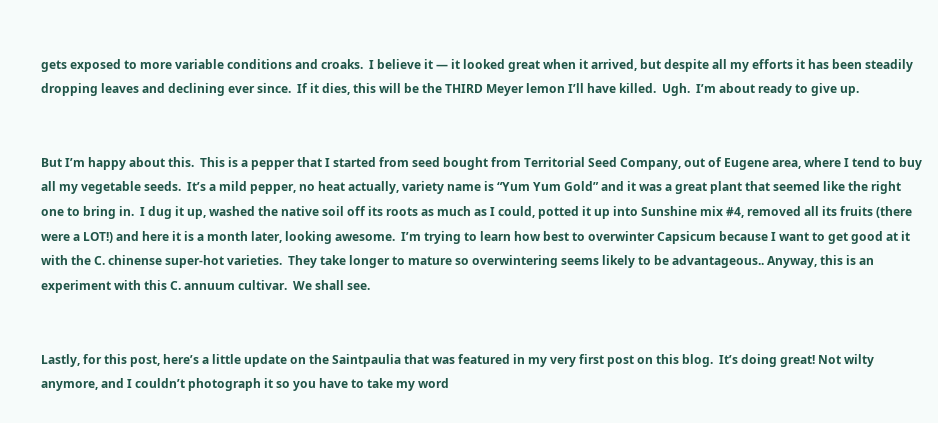gets exposed to more variable conditions and croaks.  I believe it — it looked great when it arrived, but despite all my efforts it has been steadily dropping leaves and declining ever since.  If it dies, this will be the THIRD Meyer lemon I’ll have killed.  Ugh.  I’m about ready to give up.


But I’m happy about this.  This is a pepper that I started from seed bought from Territorial Seed Company, out of Eugene area, where I tend to buy all my vegetable seeds.  It’s a mild pepper, no heat actually, variety name is “Yum Yum Gold” and it was a great plant that seemed like the right one to bring in.  I dug it up, washed the native soil off its roots as much as I could, potted it up into Sunshine mix #4, removed all its fruits (there were a LOT!) and here it is a month later, looking awesome.  I’m trying to learn how best to overwinter Capsicum because I want to get good at it with the C. chinense super-hot varieties.  They take longer to mature so overwintering seems likely to be advantageous.. Anyway, this is an experiment with this C. annuum cultivar.  We shall see.


Lastly, for this post, here’s a little update on the Saintpaulia that was featured in my very first post on this blog.  It’s doing great! Not wilty anymore, and I couldn’t photograph it so you have to take my word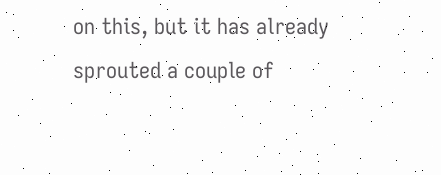on this, but it has already sprouted a couple of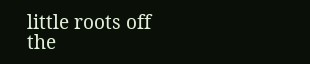little roots off the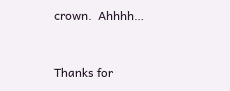crown.  Ahhhh…


Thanks for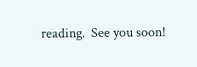reading.  See you soon!